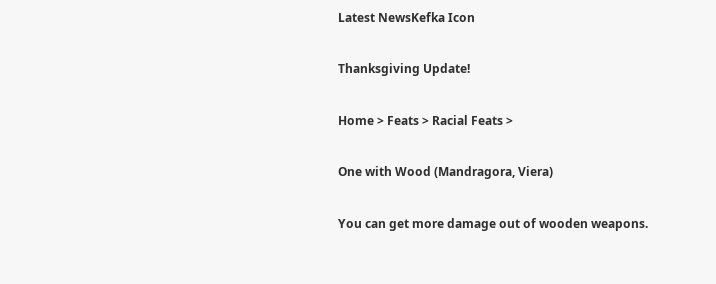Latest NewsKefka Icon

Thanksgiving Update!

Home > Feats > Racial Feats >

One with Wood (Mandragora, Viera)

You can get more damage out of wooden weapons.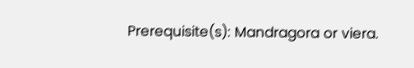Prerequisite(s): Mandragora or viera.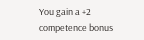You gain a +2 competence bonus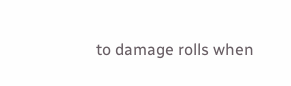to damage rolls when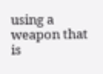using a weapon that is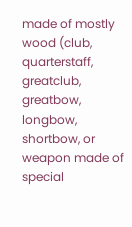made of mostly wood (club, quarterstaff, greatclub, greatbow, longbow, shortbow, or weapon made of special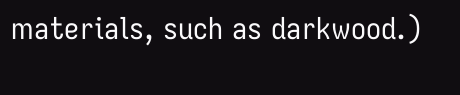materials, such as darkwood.)